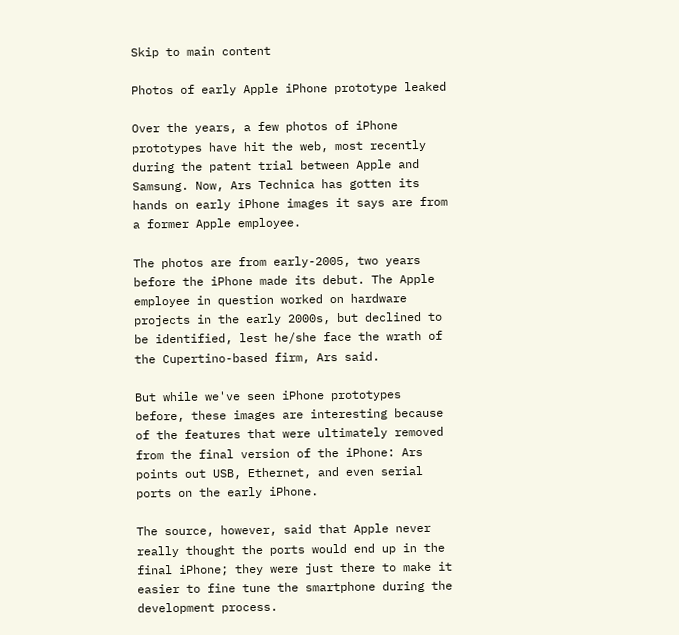Skip to main content

Photos of early Apple iPhone prototype leaked

Over the years, a few photos of iPhone prototypes have hit the web, most recently during the patent trial between Apple and Samsung. Now, Ars Technica has gotten its hands on early iPhone images it says are from a former Apple employee.

The photos are from early-2005, two years before the iPhone made its debut. The Apple employee in question worked on hardware projects in the early 2000s, but declined to be identified, lest he/she face the wrath of the Cupertino-based firm, Ars said.

But while we've seen iPhone prototypes before, these images are interesting because of the features that were ultimately removed from the final version of the iPhone: Ars points out USB, Ethernet, and even serial ports on the early iPhone.

The source, however, said that Apple never really thought the ports would end up in the final iPhone; they were just there to make it easier to fine tune the smartphone during the development process.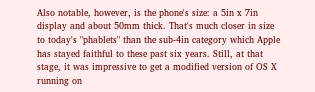Also notable, however, is the phone's size: a 5in x 7in display and about 50mm thick. That's much closer in size to today's "phablets" than the sub-4in category which Apple has stayed faithful to these past six years. Still, at that stage, it was impressive to get a modified version of OS X running on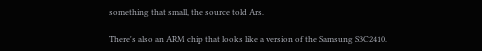something that small, the source told Ars.

There's also an ARM chip that looks like a version of the Samsung S3C2410.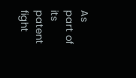As part of its patent fight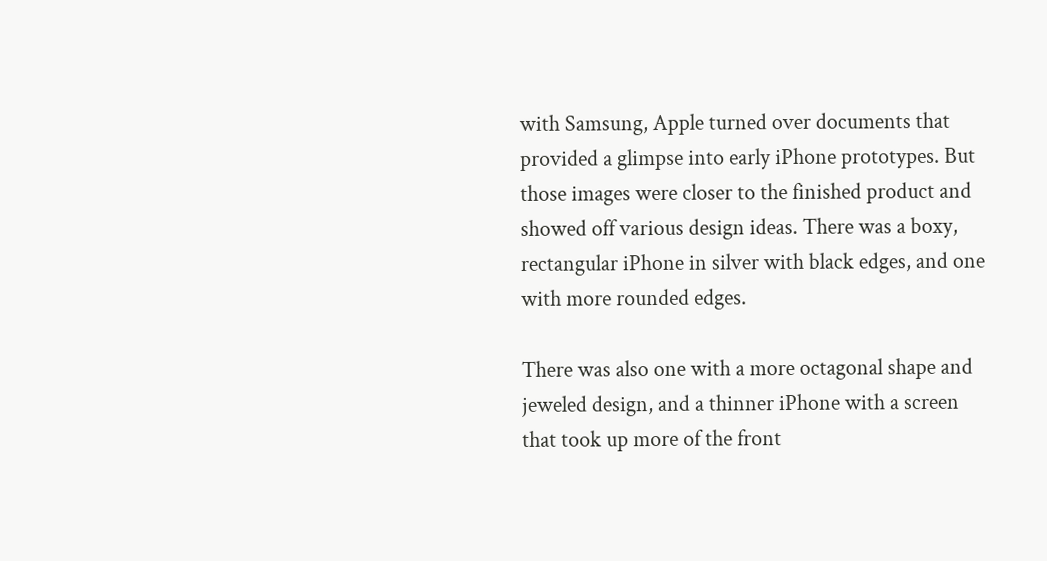with Samsung, Apple turned over documents that provided a glimpse into early iPhone prototypes. But those images were closer to the finished product and showed off various design ideas. There was a boxy, rectangular iPhone in silver with black edges, and one with more rounded edges.

There was also one with a more octagonal shape and jeweled design, and a thinner iPhone with a screen that took up more of the front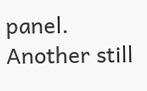panel. Another still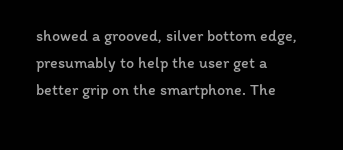showed a grooved, silver bottom edge, presumably to help the user get a better grip on the smartphone. The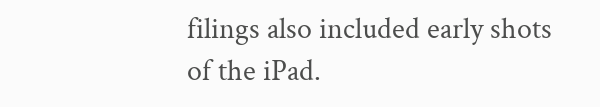filings also included early shots of the iPad.